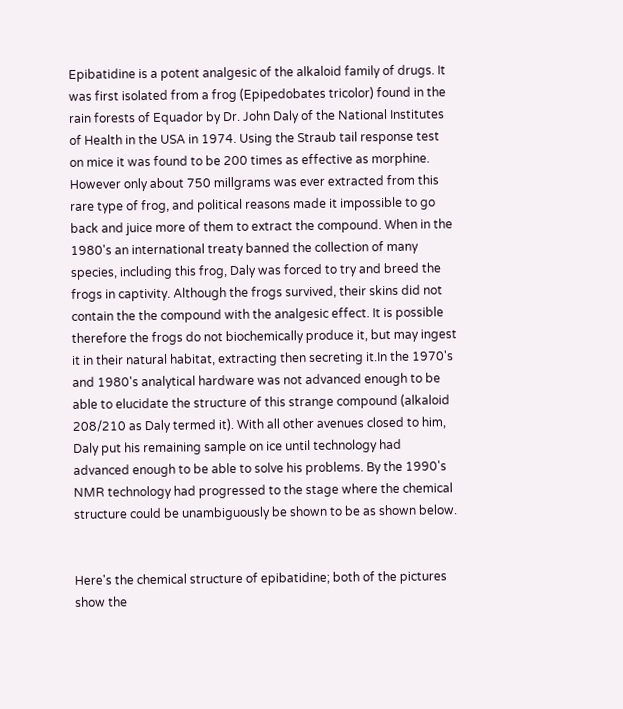Epibatidine is a potent analgesic of the alkaloid family of drugs. It was first isolated from a frog (Epipedobates tricolor) found in the rain forests of Equador by Dr. John Daly of the National Institutes of Health in the USA in 1974. Using the Straub tail response test on mice it was found to be 200 times as effective as morphine. However only about 750 millgrams was ever extracted from this rare type of frog, and political reasons made it impossible to go back and juice more of them to extract the compound. When in the 1980's an international treaty banned the collection of many species, including this frog, Daly was forced to try and breed the frogs in captivity. Although the frogs survived, their skins did not contain the the compound with the analgesic effect. It is possible therefore the frogs do not biochemically produce it, but may ingest it in their natural habitat, extracting then secreting it.In the 1970's and 1980's analytical hardware was not advanced enough to be able to elucidate the structure of this strange compound (alkaloid 208/210 as Daly termed it). With all other avenues closed to him, Daly put his remaining sample on ice until technology had advanced enough to be able to solve his problems. By the 1990's NMR technology had progressed to the stage where the chemical structure could be unambiguously be shown to be as shown below.


Here's the chemical structure of epibatidine; both of the pictures show the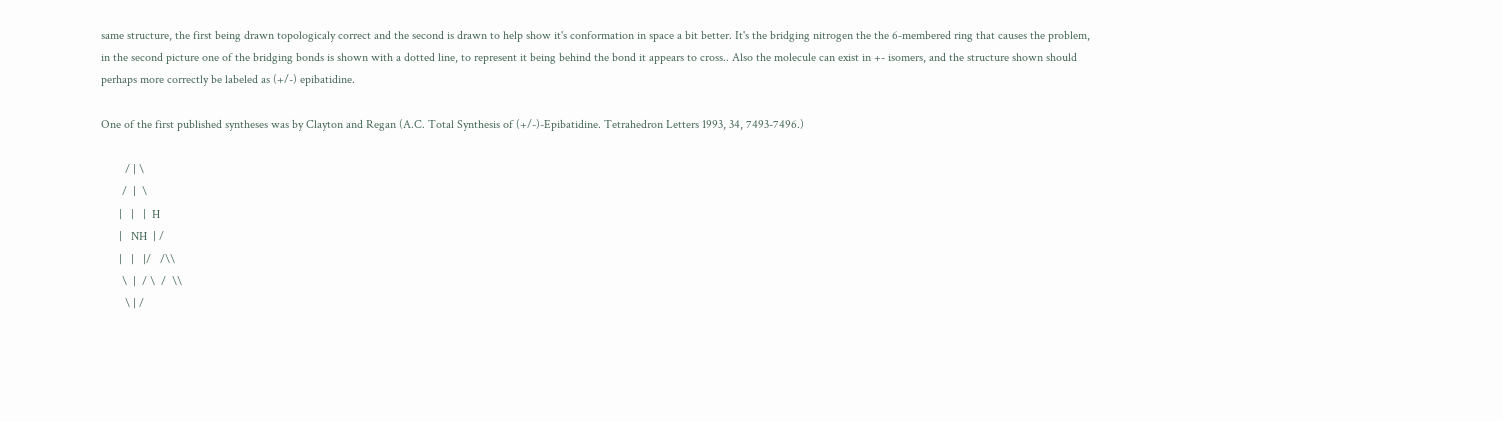same structure, the first being drawn topologicaly correct and the second is drawn to help show it's conformation in space a bit better. It's the bridging nitrogen the the 6-membered ring that causes the problem, in the second picture one of the bridging bonds is shown with a dotted line, to represent it being behind the bond it appears to cross.. Also the molecule can exist in +- isomers, and the structure shown should perhaps more correctly be labeled as (+/-) epibatidine.

One of the first published syntheses was by Clayton and Regan (A.C. Total Synthesis of (+/-)-Epibatidine. Tetrahedron Letters 1993, 34, 7493-7496.)

        / | \
       /  |  \
      |   |   |  H
      |   NH  | /
      |   |   |/   /\\
       \  |  / \  /  \\
        \ | /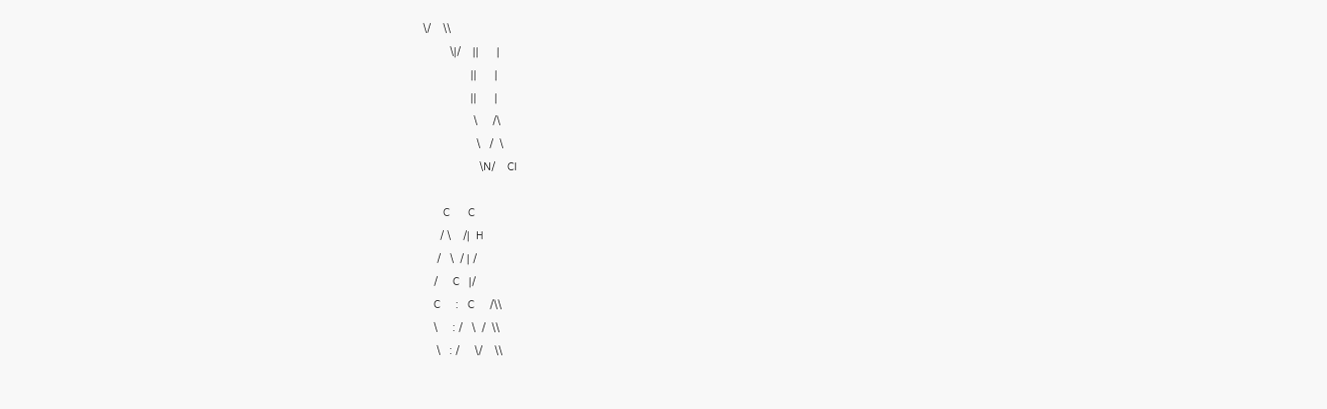\/    \\
         \|/    ||      |
                ||      |
                ||      |
                 \     /\
                  \   /  \
                   \N/    Cl

       C      C
      / \    /|  H
     /   \  / | /
    /     C   |/
    C     :   C     /\\
    \     : /   \  /  \\
     \   : /     \/    \\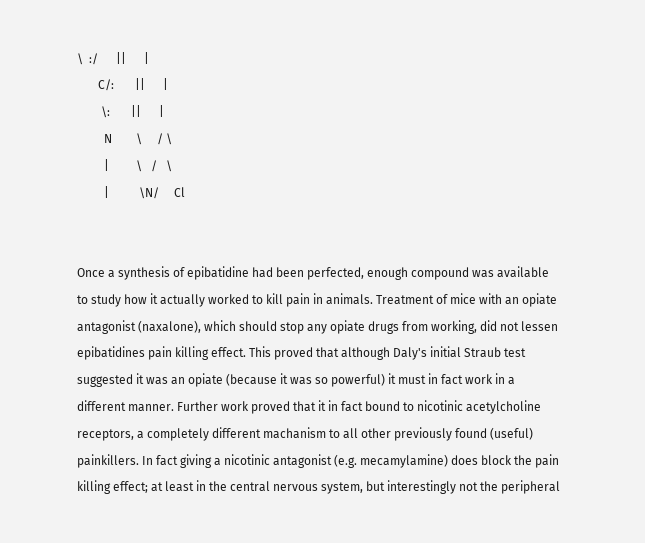\  :/      ||      |
       C/:       ||      |
        \:       ||      |
         N        \     / \
         |         \   /   \
         |          \N/     Cl


Once a synthesis of epibatidine had been perfected, enough compound was available to study how it actually worked to kill pain in animals. Treatment of mice with an opiate antagonist (naxalone), which should stop any opiate drugs from working, did not lessen epibatidines pain killing effect. This proved that although Daly's initial Straub test suggested it was an opiate (because it was so powerful) it must in fact work in a different manner. Further work proved that it in fact bound to nicotinic acetylcholine receptors, a completely different machanism to all other previously found (useful) painkillers. In fact giving a nicotinic antagonist (e.g. mecamylamine) does block the pain killing effect; at least in the central nervous system, but interestingly not the peripheral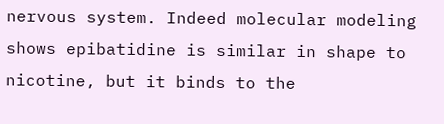nervous system. Indeed molecular modeling shows epibatidine is similar in shape to nicotine, but it binds to the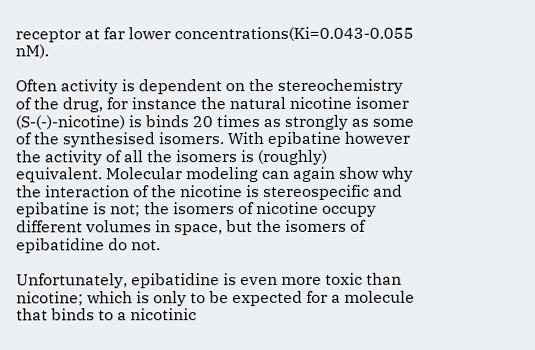receptor at far lower concentrations(Ki=0.043-0.055 nM).

Often activity is dependent on the stereochemistry of the drug, for instance the natural nicotine isomer (S-(-)-nicotine) is binds 20 times as strongly as some of the synthesised isomers. With epibatine however the activity of all the isomers is (roughly) equivalent. Molecular modeling can again show why the interaction of the nicotine is stereospecific and epibatine is not; the isomers of nicotine occupy different volumes in space, but the isomers of epibatidine do not.

Unfortunately, epibatidine is even more toxic than nicotine; which is only to be expected for a molecule that binds to a nicotinic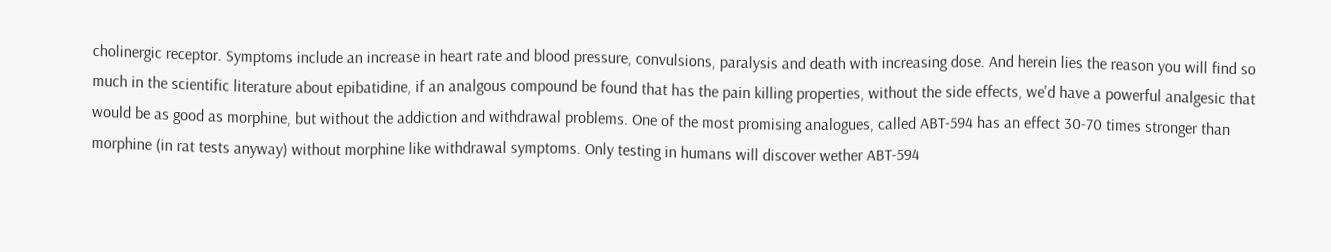cholinergic receptor. Symptoms include an increase in heart rate and blood pressure, convulsions, paralysis and death with increasing dose. And herein lies the reason you will find so much in the scientific literature about epibatidine, if an analgous compound be found that has the pain killing properties, without the side effects, we'd have a powerful analgesic that would be as good as morphine, but without the addiction and withdrawal problems. One of the most promising analogues, called ABT-594 has an effect 30-70 times stronger than morphine (in rat tests anyway) without morphine like withdrawal symptoms. Only testing in humans will discover wether ABT-594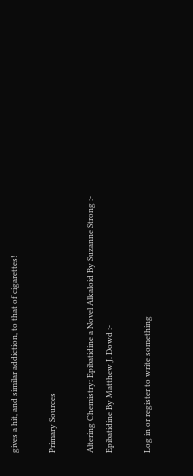gives a hit, and similar addiction, to that of cigarettes!

Primary Sources

Altering Chemistry: Epibatidine a Novel Alkaloid By Suzanne Strong :-
Epibatidine By Matthew J. Dowd :-

Log in or register to write something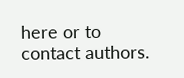here or to contact authors.